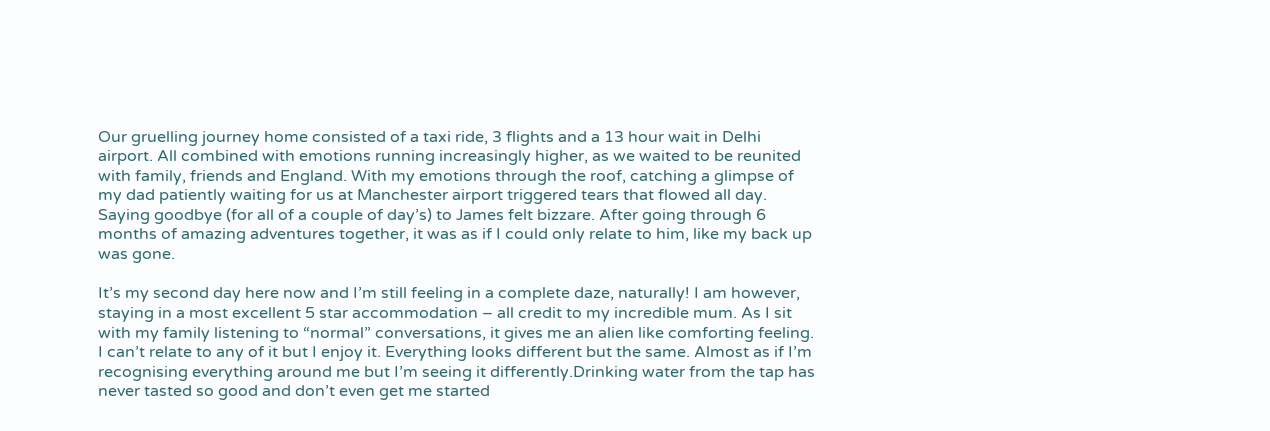Our gruelling journey home consisted of a taxi ride, 3 flights and a 13 hour wait in Delhi airport. All combined with emotions running increasingly higher, as we waited to be reunited with family, friends and England. With my emotions through the roof, catching a glimpse of my dad patiently waiting for us at Manchester airport triggered tears that flowed all day. Saying goodbye (for all of a couple of day’s) to James felt bizzare. After going through 6 months of amazing adventures together, it was as if I could only relate to him, like my back up was gone.

It’s my second day here now and I’m still feeling in a complete daze, naturally! I am however, staying in a most excellent 5 star accommodation – all credit to my incredible mum. As I sit with my family listening to “normal” conversations, it gives me an alien like comforting feeling. I can’t relate to any of it but I enjoy it. Everything looks different but the same. Almost as if I’m recognising everything around me but I’m seeing it differently.Drinking water from the tap has never tasted so good and don’t even get me started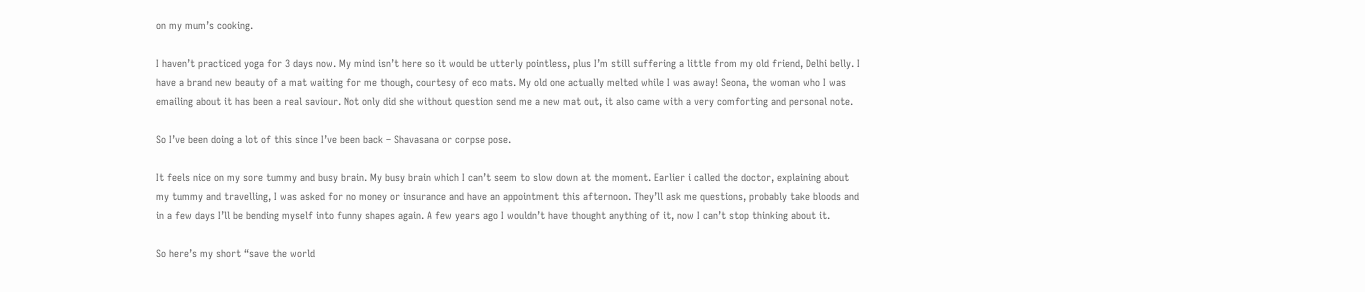on my mum’s cooking.

I haven’t practiced yoga for 3 days now. My mind isn’t here so it would be utterly pointless, plus I’m still suffering a little from my old friend, Delhi belly. I have a brand new beauty of a mat waiting for me though, courtesy of eco mats. My old one actually melted while I was away! Seona, the woman who I was emailing about it has been a real saviour. Not only did she without question send me a new mat out, it also came with a very comforting and personal note.

So I’ve been doing a lot of this since I’ve been back – Shavasana or corpse pose.

It feels nice on my sore tummy and busy brain. My busy brain which I can’t seem to slow down at the moment. Earlier i called the doctor, explaining about my tummy and travelling, I was asked for no money or insurance and have an appointment this afternoon. They’ll ask me questions, probably take bloods and in a few days I’ll be bending myself into funny shapes again. A few years ago I wouldn’t have thought anything of it, now I can’t stop thinking about it.

So here’s my short “save the world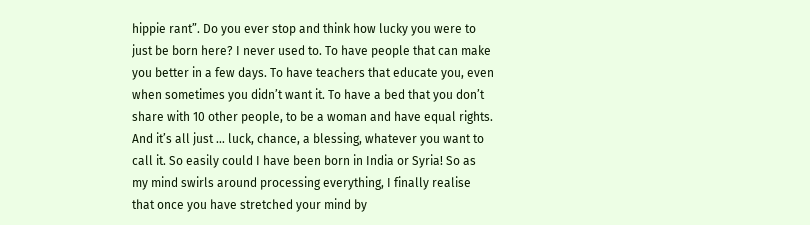hippie rant”. Do you ever stop and think how lucky you were to just be born here? I never used to. To have people that can make you better in a few days. To have teachers that educate you, even when sometimes you didn’t want it. To have a bed that you don’t share with 10 other people, to be a woman and have equal rights. And it’s all just … luck, chance, a blessing, whatever you want to call it. So easily could I have been born in India or Syria! So as my mind swirls around processing everything, I finally realise that once you have stretched your mind by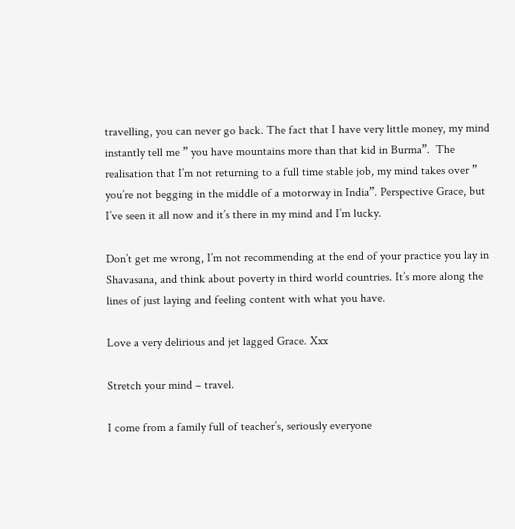travelling, you can never go back. The fact that I have very little money, my mind instantly tell me ” you have mountains more than that kid in Burma”.  The realisation that I’m not returning to a full time stable job, my mind takes over ” you’re not begging in the middle of a motorway in India”. Perspective Grace, but I’ve seen it all now and it’s there in my mind and I’m lucky.

Don’t get me wrong, I’m not recommending at the end of your practice you lay in Shavasana, and think about poverty in third world countries. It’s more along the lines of just laying and feeling content with what you have.

Love a very delirious and jet lagged Grace. Xxx

Stretch your mind – travel.

I come from a family full of teacher’s, seriously everyone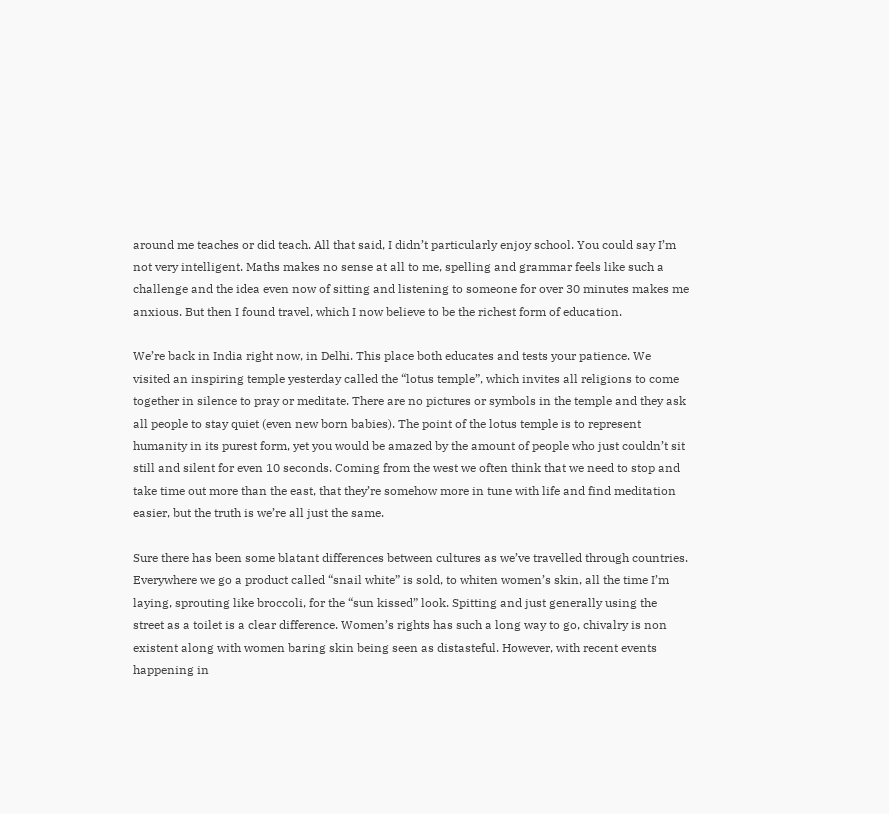around me teaches or did teach. All that said, I didn’t particularly enjoy school. You could say I’m not very intelligent. Maths makes no sense at all to me, spelling and grammar feels like such a challenge and the idea even now of sitting and listening to someone for over 30 minutes makes me anxious. But then I found travel, which I now believe to be the richest form of education.

We’re back in India right now, in Delhi. This place both educates and tests your patience. We visited an inspiring temple yesterday called the “lotus temple”, which invites all religions to come together in silence to pray or meditate. There are no pictures or symbols in the temple and they ask all people to stay quiet (even new born babies). The point of the lotus temple is to represent humanity in its purest form, yet you would be amazed by the amount of people who just couldn’t sit still and silent for even 10 seconds. Coming from the west we often think that we need to stop and take time out more than the east, that they’re somehow more in tune with life and find meditation easier, but the truth is we’re all just the same.

Sure there has been some blatant differences between cultures as we’ve travelled through countries. Everywhere we go a product called “snail white” is sold, to whiten women’s skin, all the time I’m laying, sprouting like broccoli, for the “sun kissed” look. Spitting and just generally using the street as a toilet is a clear difference. Women’s rights has such a long way to go, chivalry is non existent along with women baring skin being seen as distasteful. However, with recent events happening in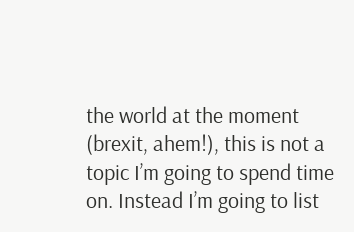the world at the moment (brexit, ahem!), this is not a topic I’m going to spend time on. Instead I’m going to list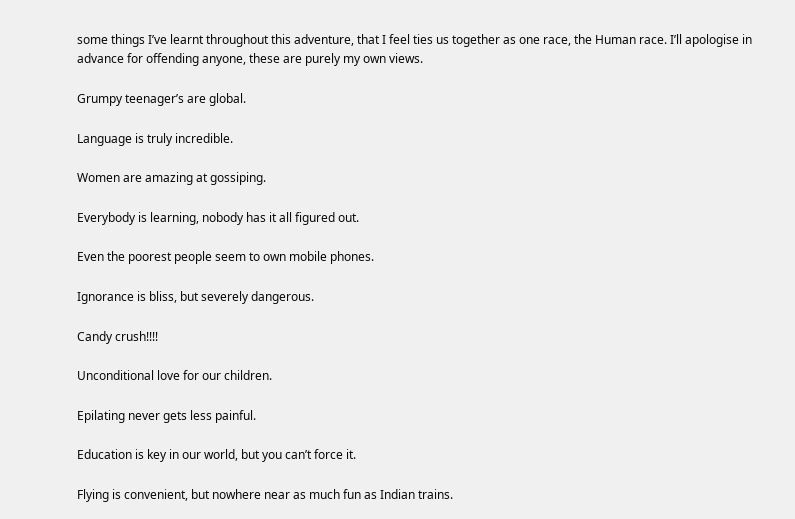some things I’ve learnt throughout this adventure, that I feel ties us together as one race, the Human race. I’ll apologise in advance for offending anyone, these are purely my own views.

Grumpy teenager’s are global.

Language is truly incredible.

Women are amazing at gossiping.

Everybody is learning, nobody has it all figured out.

Even the poorest people seem to own mobile phones.

Ignorance is bliss, but severely dangerous.

Candy crush!!!!

Unconditional love for our children.

Epilating never gets less painful.

Education is key in our world, but you can’t force it.

Flying is convenient, but nowhere near as much fun as Indian trains.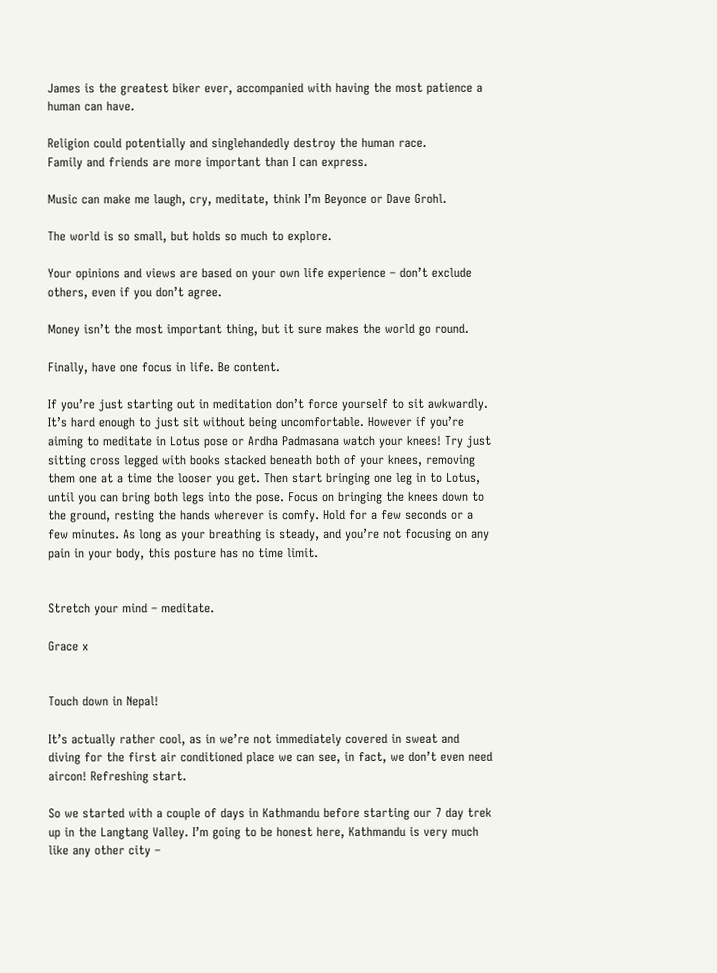James is the greatest biker ever, accompanied with having the most patience a human can have.

Religion could potentially and singlehandedly destroy the human race.
Family and friends are more important than I can express.

Music can make me laugh, cry, meditate, think I’m Beyonce or Dave Grohl.

The world is so small, but holds so much to explore.

Your opinions and views are based on your own life experience – don’t exclude others, even if you don’t agree.

Money isn’t the most important thing, but it sure makes the world go round.

Finally, have one focus in life. Be content.

If you’re just starting out in meditation don’t force yourself to sit awkwardly. It’s hard enough to just sit without being uncomfortable. However if you’re aiming to meditate in Lotus pose or Ardha Padmasana watch your knees! Try just sitting cross legged with books stacked beneath both of your knees, removing them one at a time the looser you get. Then start bringing one leg in to Lotus, until you can bring both legs into the pose. Focus on bringing the knees down to the ground, resting the hands wherever is comfy. Hold for a few seconds or a few minutes. As long as your breathing is steady, and you’re not focusing on any pain in your body, this posture has no time limit.


Stretch your mind – meditate.

Grace x


Touch down in Nepal!

It’s actually rather cool, as in we’re not immediately covered in sweat and diving for the first air conditioned place we can see, in fact, we don’t even need aircon! Refreshing start.

So we started with a couple of days in Kathmandu before starting our 7 day trek up in the Langtang Valley. I’m going to be honest here, Kathmandu is very much like any other city –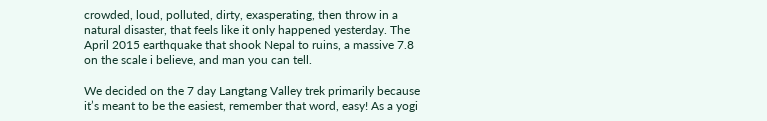crowded, loud, polluted, dirty, exasperating, then throw in a natural disaster, that feels like it only happened yesterday. The April 2015 earthquake that shook Nepal to ruins, a massive 7.8 on the scale i believe, and man you can tell.

We decided on the 7 day Langtang Valley trek primarily because it’s meant to be the easiest, remember that word, easy! As a yogi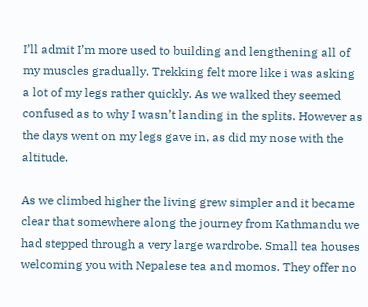I’ll admit I’m more used to building and lengthening all of my muscles gradually. Trekking felt more like i was asking a lot of my legs rather quickly. As we walked they seemed confused as to why I wasn’t landing in the splits. However as the days went on my legs gave in, as did my nose with the altitude.

As we climbed higher the living grew simpler and it became clear that somewhere along the journey from Kathmandu we had stepped through a very large wardrobe. Small tea houses welcoming you with Nepalese tea and momos. They offer no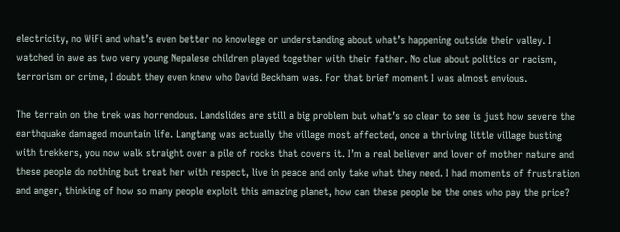electricity, no WiFi and what’s even better no knowlege or understanding about what’s happening outside their valley. I watched in awe as two very young Nepalese children played together with their father. No clue about politics or racism, terrorism or crime, I doubt they even knew who David Beckham was. For that brief moment I was almost envious.

The terrain on the trek was horrendous. Landslides are still a big problem but what’s so clear to see is just how severe the earthquake damaged mountain life. Langtang was actually the village most affected, once a thriving little village busting with trekkers, you now walk straight over a pile of rocks that covers it. I’m a real believer and lover of mother nature and these people do nothing but treat her with respect, live in peace and only take what they need. I had moments of frustration and anger, thinking of how so many people exploit this amazing planet, how can these people be the ones who pay the price?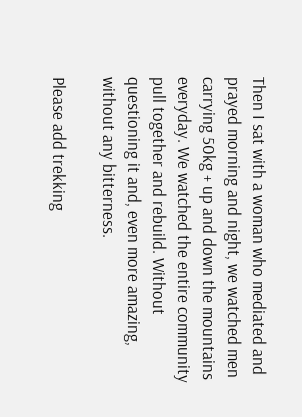Then I sat with a woman who mediated and prayed morning and night, we watched men carrying 50kg + up and down the mountains everyday. We watched the entire community pull together and rebuild. Without questioning it and, even more amazing, without any bitterness.

Please add trekking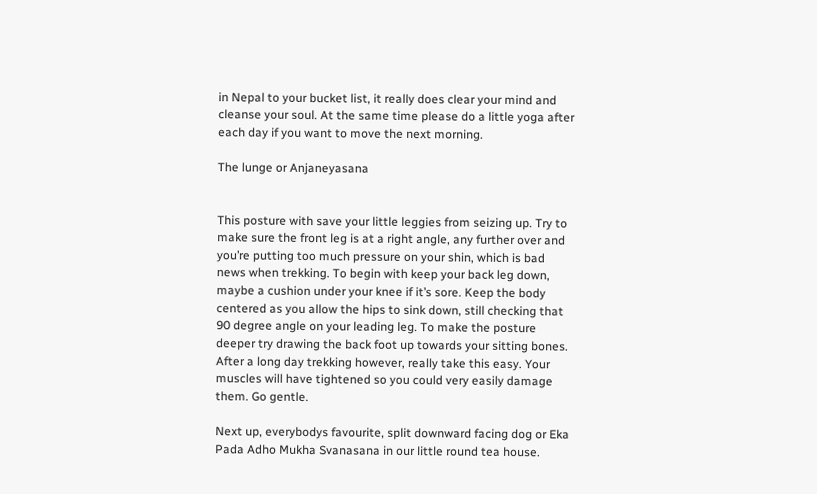in Nepal to your bucket list, it really does clear your mind and cleanse your soul. At the same time please do a little yoga after each day if you want to move the next morning.

The lunge or Anjaneyasana


This posture with save your little leggies from seizing up. Try to make sure the front leg is at a right angle, any further over and you’re putting too much pressure on your shin, which is bad news when trekking. To begin with keep your back leg down, maybe a cushion under your knee if it’s sore. Keep the body centered as you allow the hips to sink down, still checking that 90 degree angle on your leading leg. To make the posture deeper try drawing the back foot up towards your sitting bones. After a long day trekking however, really take this easy. Your muscles will have tightened so you could very easily damage them. Go gentle.

Next up, everybodys favourite, split downward facing dog or Eka Pada Adho Mukha Svanasana in our little round tea house.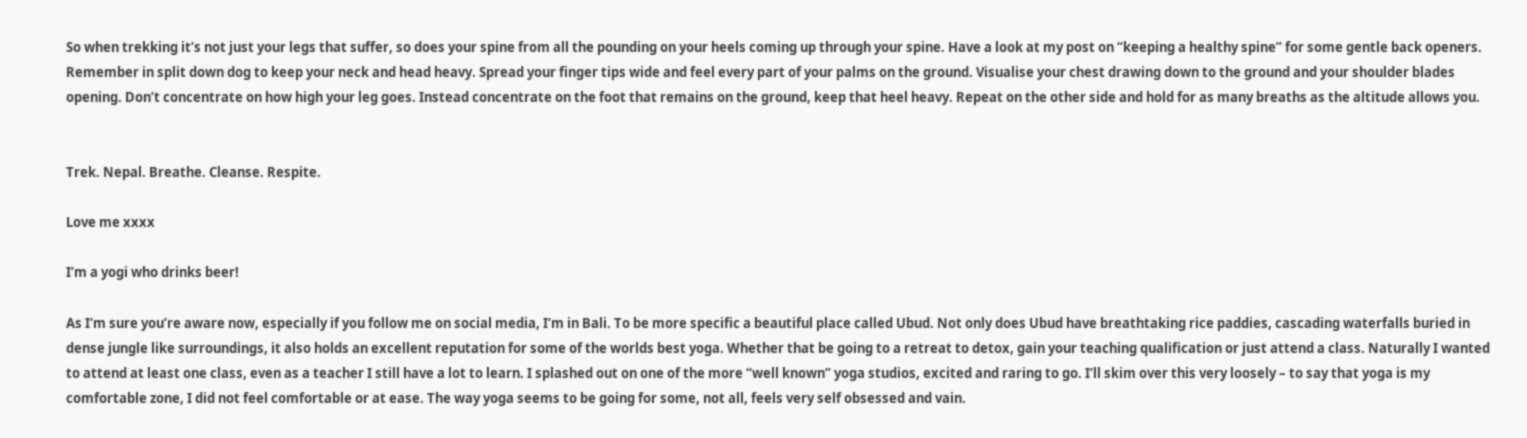So when trekking it’s not just your legs that suffer, so does your spine from all the pounding on your heels coming up through your spine. Have a look at my post on “keeping a healthy spine” for some gentle back openers. Remember in split down dog to keep your neck and head heavy. Spread your finger tips wide and feel every part of your palms on the ground. Visualise your chest drawing down to the ground and your shoulder blades opening. Don’t concentrate on how high your leg goes. Instead concentrate on the foot that remains on the ground, keep that heel heavy. Repeat on the other side and hold for as many breaths as the altitude allows you.


Trek. Nepal. Breathe. Cleanse. Respite.

Love me xxxx

I’m a yogi who drinks beer!

As I’m sure you’re aware now, especially if you follow me on social media, I’m in Bali. To be more specific a beautiful place called Ubud. Not only does Ubud have breathtaking rice paddies, cascading waterfalls buried in dense jungle like surroundings, it also holds an excellent reputation for some of the worlds best yoga. Whether that be going to a retreat to detox, gain your teaching qualification or just attend a class. Naturally I wanted to attend at least one class, even as a teacher I still have a lot to learn. I splashed out on one of the more “well known” yoga studios, excited and raring to go. I’ll skim over this very loosely – to say that yoga is my comfortable zone, I did not feel comfortable or at ease. The way yoga seems to be going for some, not all, feels very self obsessed and vain.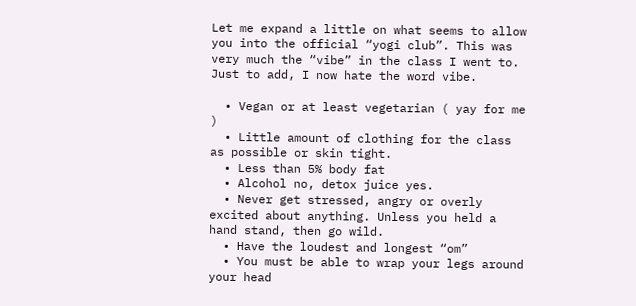Let me expand a little on what seems to allow you into the official “yogi club”. This was very much the “vibe” in the class I went to. Just to add, I now hate the word vibe.

  • Vegan or at least vegetarian ( yay for me )
  • Little amount of clothing for the class as possible or skin tight.
  • Less than 5% body fat
  • Alcohol no, detox juice yes.
  • Never get stressed, angry or overly excited about anything. Unless you held a hand stand, then go wild.
  • Have the loudest and longest “om”
  • You must be able to wrap your legs around your head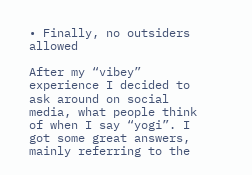• Finally, no outsiders allowed

After my “vibey” experience I decided to ask around on social media, what people think of when I say “yogi”. I got some great answers, mainly referring to the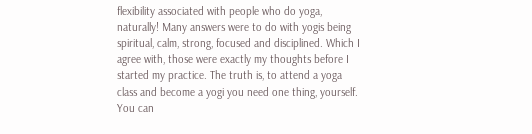flexibility associated with people who do yoga, naturally! Many answers were to do with yogis being spiritual, calm, strong, focused and disciplined. Which I agree with, those were exactly my thoughts before I started my practice. The truth is, to attend a yoga class and become a yogi you need one thing, yourself. You can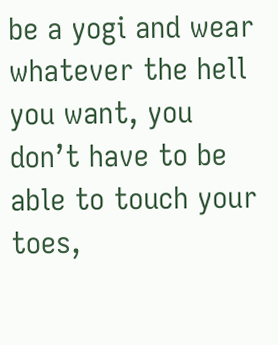be a yogi and wear whatever the hell you want, you don’t have to be able to touch your toes,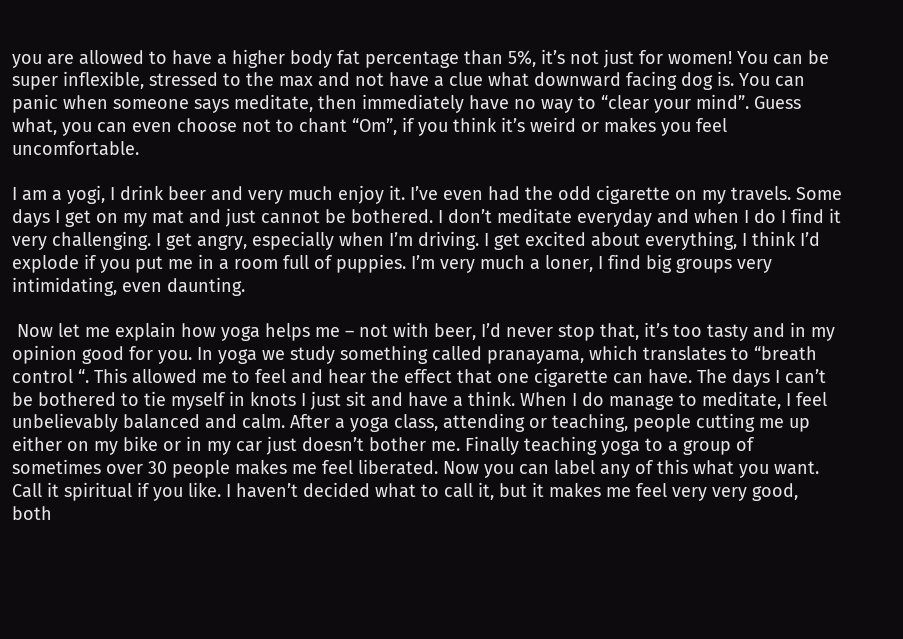you are allowed to have a higher body fat percentage than 5%, it’s not just for women! You can be super inflexible, stressed to the max and not have a clue what downward facing dog is. You can panic when someone says meditate, then immediately have no way to “clear your mind”. Guess what, you can even choose not to chant “Om”, if you think it’s weird or makes you feel uncomfortable.

I am a yogi, I drink beer and very much enjoy it. I’ve even had the odd cigarette on my travels. Some days I get on my mat and just cannot be bothered. I don’t meditate everyday and when I do I find it very challenging. I get angry, especially when I’m driving. I get excited about everything, I think I’d explode if you put me in a room full of puppies. I’m very much a loner, I find big groups very intimidating, even daunting.

 Now let me explain how yoga helps me – not with beer, I’d never stop that, it’s too tasty and in my opinion good for you. In yoga we study something called pranayama, which translates to “breath control “. This allowed me to feel and hear the effect that one cigarette can have. The days I can’t be bothered to tie myself in knots I just sit and have a think. When I do manage to meditate, I feel unbelievably balanced and calm. After a yoga class, attending or teaching, people cutting me up either on my bike or in my car just doesn’t bother me. Finally teaching yoga to a group of sometimes over 30 people makes me feel liberated. Now you can label any of this what you want. Call it spiritual if you like. I haven’t decided what to call it, but it makes me feel very very good, both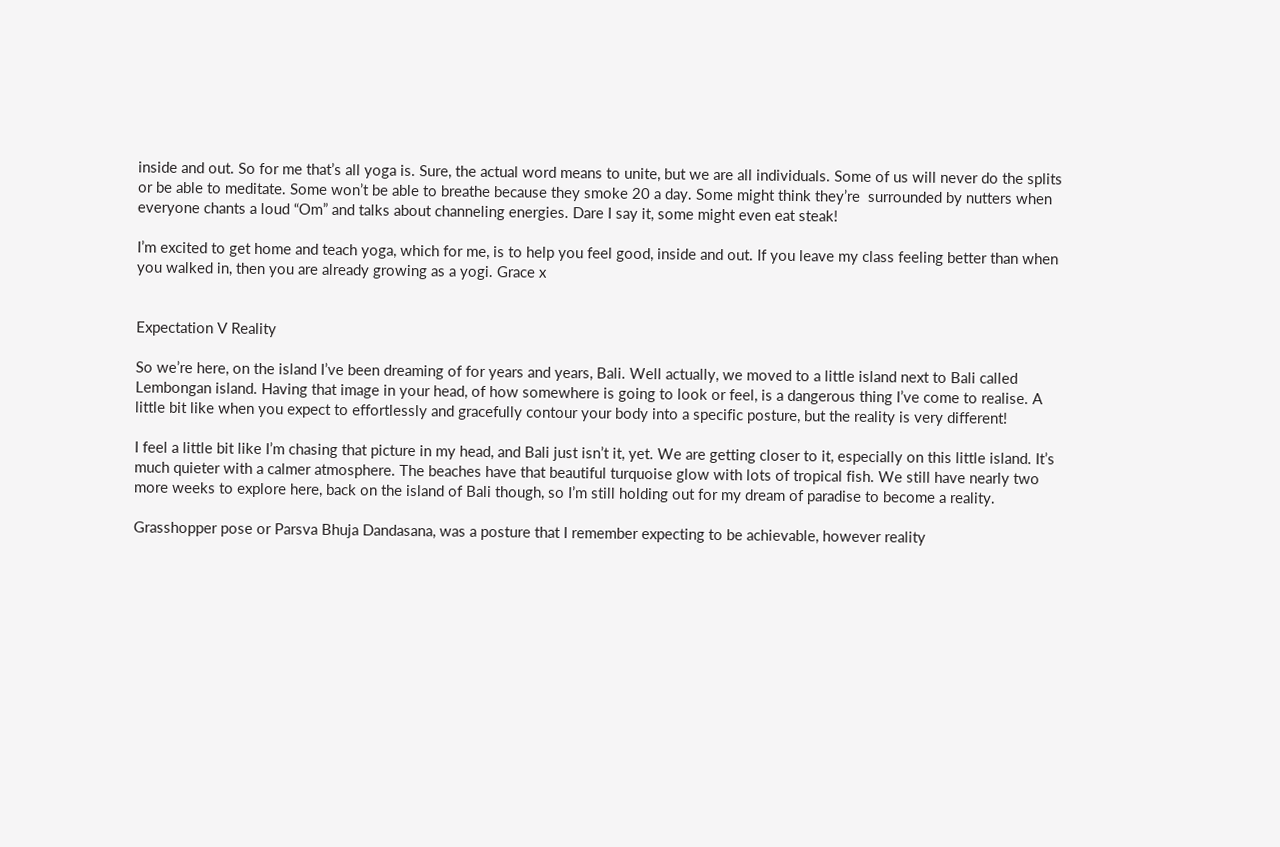inside and out. So for me that’s all yoga is. Sure, the actual word means to unite, but we are all individuals. Some of us will never do the splits or be able to meditate. Some won’t be able to breathe because they smoke 20 a day. Some might think they’re  surrounded by nutters when everyone chants a loud “Om” and talks about channeling energies. Dare I say it, some might even eat steak!

I’m excited to get home and teach yoga, which for me, is to help you feel good, inside and out. If you leave my class feeling better than when you walked in, then you are already growing as a yogi. Grace x


Expectation V Reality

So we’re here, on the island I’ve been dreaming of for years and years, Bali. Well actually, we moved to a little island next to Bali called Lembongan island. Having that image in your head, of how somewhere is going to look or feel, is a dangerous thing I’ve come to realise. A little bit like when you expect to effortlessly and gracefully contour your body into a specific posture, but the reality is very different!

I feel a little bit like I’m chasing that picture in my head, and Bali just isn’t it, yet. We are getting closer to it, especially on this little island. It’s much quieter with a calmer atmosphere. The beaches have that beautiful turquoise glow with lots of tropical fish. We still have nearly two more weeks to explore here, back on the island of Bali though, so I’m still holding out for my dream of paradise to become a reality.

Grasshopper pose or Parsva Bhuja Dandasana, was a posture that I remember expecting to be achievable, however reality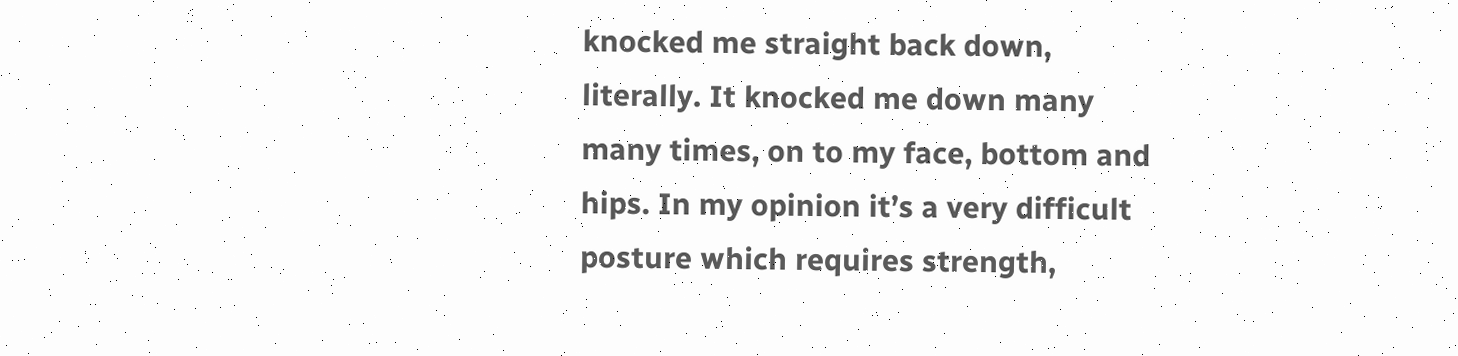knocked me straight back down, literally. It knocked me down many many times, on to my face, bottom and hips. In my opinion it’s a very difficult posture which requires strength,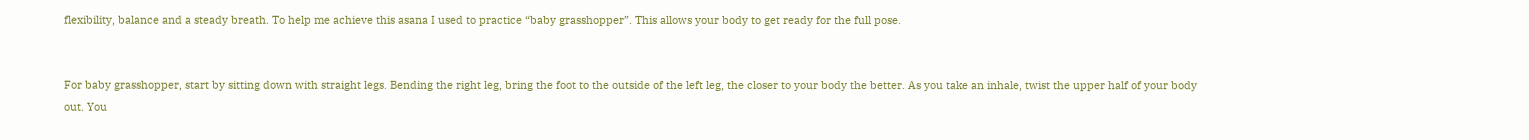flexibility, balance and a steady breath. To help me achieve this asana I used to practice “baby grasshopper”. This allows your body to get ready for the full pose.


For baby grasshopper, start by sitting down with straight legs. Bending the right leg, bring the foot to the outside of the left leg, the closer to your body the better. As you take an inhale, twist the upper half of your body out. You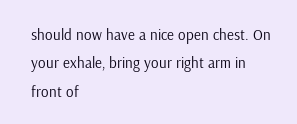should now have a nice open chest. On your exhale, bring your right arm in front of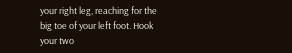your right leg, reaching for the big toe of your left foot. Hook your two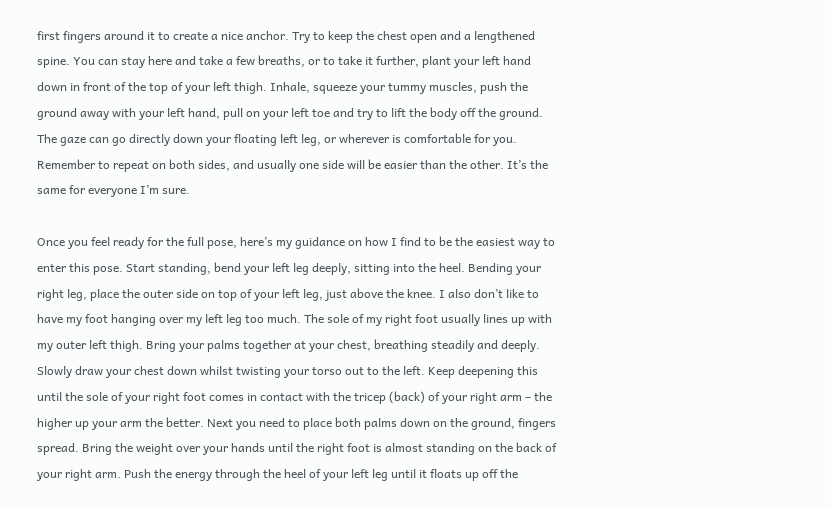first fingers around it to create a nice anchor. Try to keep the chest open and a lengthened spine. You can stay here and take a few breaths, or to take it further, plant your left hand down in front of the top of your left thigh. Inhale, squeeze your tummy muscles, push the ground away with your left hand, pull on your left toe and try to lift the body off the ground. The gaze can go directly down your floating left leg, or wherever is comfortable for you. Remember to repeat on both sides, and usually one side will be easier than the other. It’s the same for everyone I’m sure.

Once you feel ready for the full pose, here’s my guidance on how I find to be the easiest way to enter this pose. Start standing, bend your left leg deeply, sitting into the heel. Bending your right leg, place the outer side on top of your left leg, just above the knee. I also don’t like to have my foot hanging over my left leg too much. The sole of my right foot usually lines up with my outer left thigh. Bring your palms together at your chest, breathing steadily and deeply. Slowly draw your chest down whilst twisting your torso out to the left. Keep deepening this until the sole of your right foot comes in contact with the tricep (back) of your right arm – the higher up your arm the better. Next you need to place both palms down on the ground, fingers spread. Bring the weight over your hands until the right foot is almost standing on the back of your right arm. Push the energy through the heel of your left leg until it floats up off the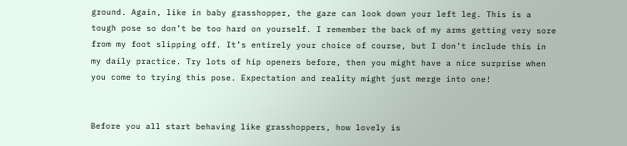ground. Again, like in baby grasshopper, the gaze can look down your left leg. This is a tough pose so don’t be too hard on yourself. I remember the back of my arms getting very sore from my foot slipping off. It’s entirely your choice of course, but I don’t include this in my daily practice. Try lots of hip openers before, then you might have a nice surprise when you come to trying this pose. Expectation and reality might just merge into one!


Before you all start behaving like grasshoppers, how lovely is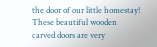the door of our little homestay! These beautiful wooden carved doors are very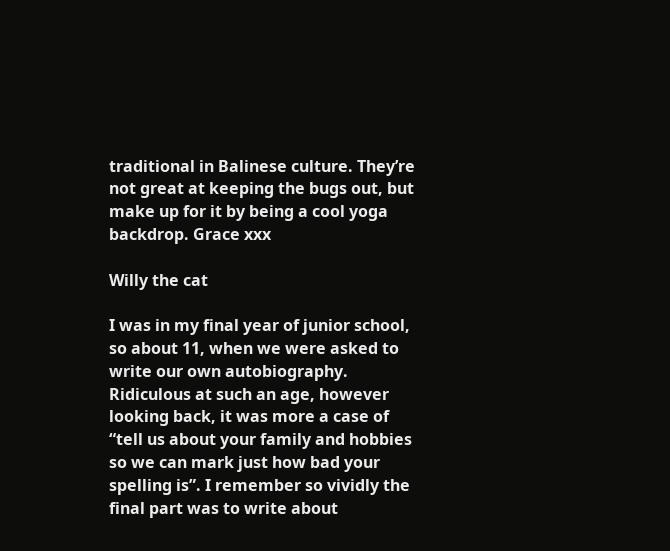traditional in Balinese culture. They’re not great at keeping the bugs out, but make up for it by being a cool yoga backdrop. Grace xxx

Willy the cat

I was in my final year of junior school, so about 11, when we were asked to write our own autobiography. Ridiculous at such an age, however looking back, it was more a case of “tell us about your family and hobbies so we can mark just how bad your spelling is”. I remember so vividly the final part was to write about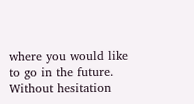where you would like to go in the future. Without hesitation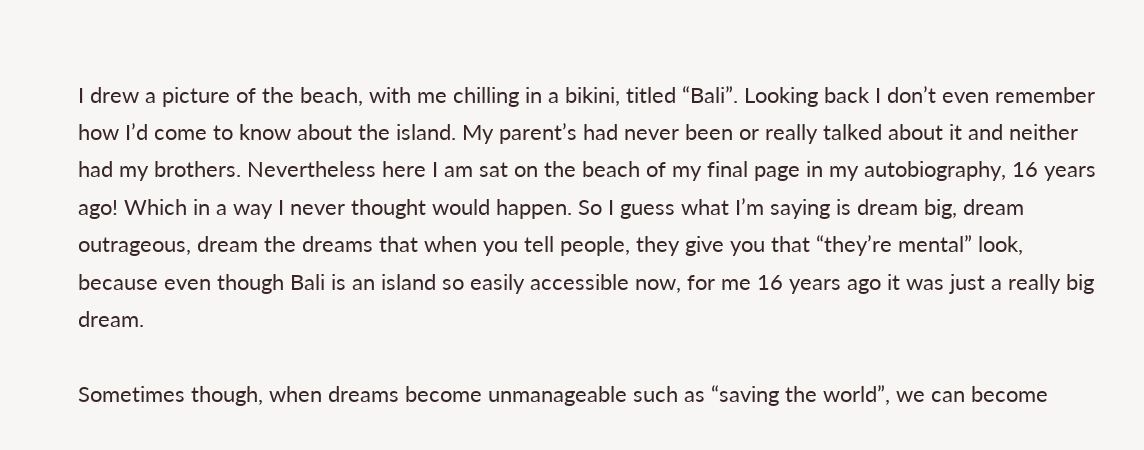I drew a picture of the beach, with me chilling in a bikini, titled “Bali”. Looking back I don’t even remember how I’d come to know about the island. My parent’s had never been or really talked about it and neither had my brothers. Nevertheless here I am sat on the beach of my final page in my autobiography, 16 years ago! Which in a way I never thought would happen. So I guess what I’m saying is dream big, dream outrageous, dream the dreams that when you tell people, they give you that “they’re mental” look, because even though Bali is an island so easily accessible now, for me 16 years ago it was just a really big dream.

Sometimes though, when dreams become unmanageable such as “saving the world”, we can become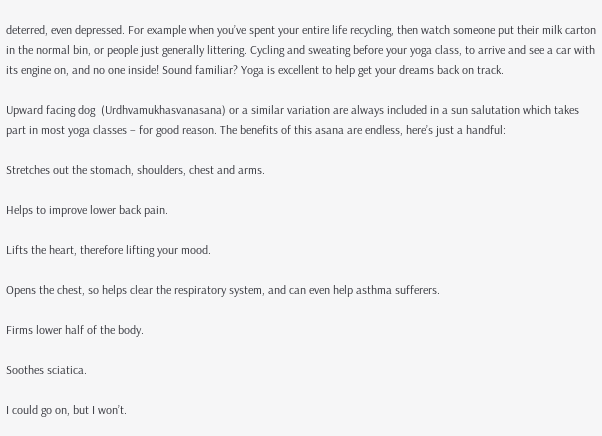deterred, even depressed. For example when you’ve spent your entire life recycling, then watch someone put their milk carton in the normal bin, or people just generally littering. Cycling and sweating before your yoga class, to arrive and see a car with its engine on, and no one inside! Sound familiar? Yoga is excellent to help get your dreams back on track.

Upward facing dog  (Urdhvamukhasvanasana) or a similar variation are always included in a sun salutation which takes part in most yoga classes – for good reason. The benefits of this asana are endless, here’s just a handful:

Stretches out the stomach, shoulders, chest and arms.

Helps to improve lower back pain.

Lifts the heart, therefore lifting your mood.

Opens the chest, so helps clear the respiratory system, and can even help asthma sufferers.

Firms lower half of the body.

Soothes sciatica.

I could go on, but I won’t.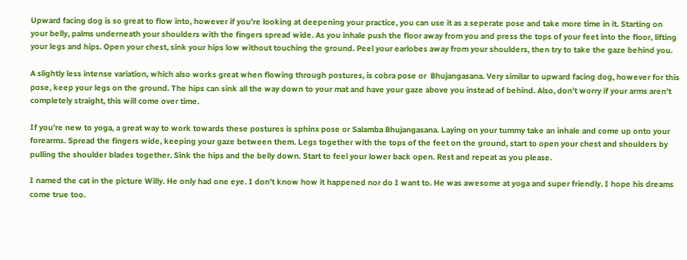Upward facing dog is so great to flow into, however if you’re looking at deepening your practice, you can use it as a seperate pose and take more time in it. Starting on your belly, palms underneath your shoulders with the fingers spread wide. As you inhale push the floor away from you and press the tops of your feet into the floor, lifting your legs and hips. Open your chest, sink your hips low without touching the ground. Peel your earlobes away from your shoulders, then try to take the gaze behind you.

A slightly less intense variation, which also works great when flowing through postures, is cobra pose or  Bhujangasana. Very similar to upward facing dog, however for this pose, keep your legs on the ground. The hips can sink all the way down to your mat and have your gaze above you instead of behind. Also, don’t worry if your arms aren’t completely straight, this will come over time.

If you’re new to yoga, a great way to work towards these postures is sphinx pose or Salamba Bhujangasana. Laying on your tummy take an inhale and come up onto your forearms. Spread the fingers wide, keeping your gaze between them. Legs together with the tops of the feet on the ground, start to open your chest and shoulders by pulling the shoulder blades together. Sink the hips and the belly down. Start to feel your lower back open. Rest and repeat as you please.

I named the cat in the picture Willy. He only had one eye. I don’t know how it happened nor do I want to. He was awesome at yoga and super friendly. I hope his dreams come true too.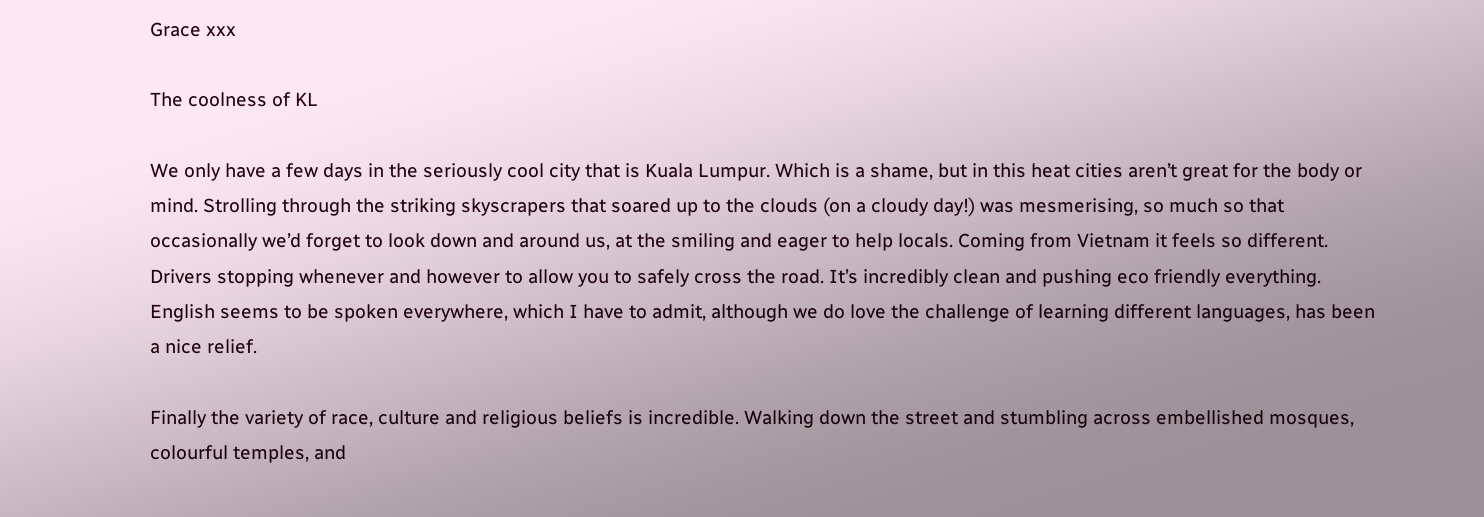Grace xxx

The coolness of KL

We only have a few days in the seriously cool city that is Kuala Lumpur. Which is a shame, but in this heat cities aren’t great for the body or mind. Strolling through the striking skyscrapers that soared up to the clouds (on a cloudy day!) was mesmerising, so much so that occasionally we’d forget to look down and around us, at the smiling and eager to help locals. Coming from Vietnam it feels so different. Drivers stopping whenever and however to allow you to safely cross the road. It’s incredibly clean and pushing eco friendly everything. English seems to be spoken everywhere, which I have to admit, although we do love the challenge of learning different languages, has been a nice relief.

Finally the variety of race, culture and religious beliefs is incredible. Walking down the street and stumbling across embellished mosques, colourful temples, and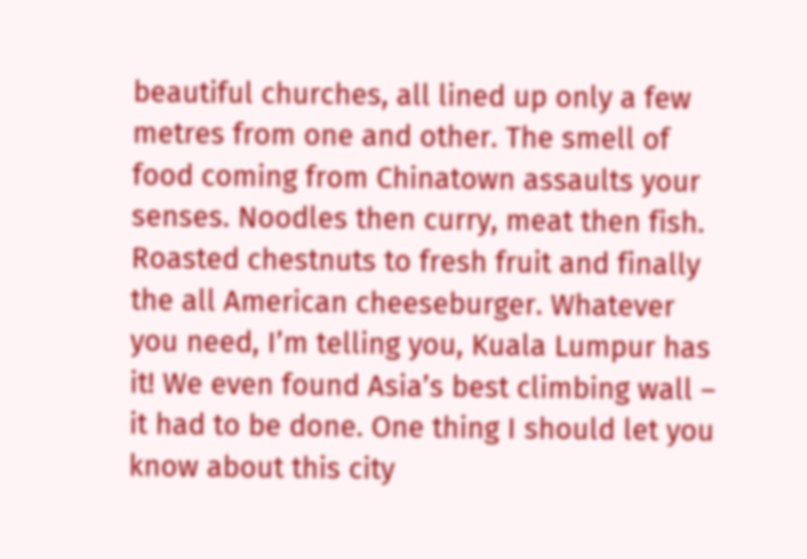beautiful churches, all lined up only a few metres from one and other. The smell of food coming from Chinatown assaults your senses. Noodles then curry, meat then fish. Roasted chestnuts to fresh fruit and finally the all American cheeseburger. Whatever you need, I’m telling you, Kuala Lumpur has it! We even found Asia’s best climbing wall – it had to be done. One thing I should let you know about this city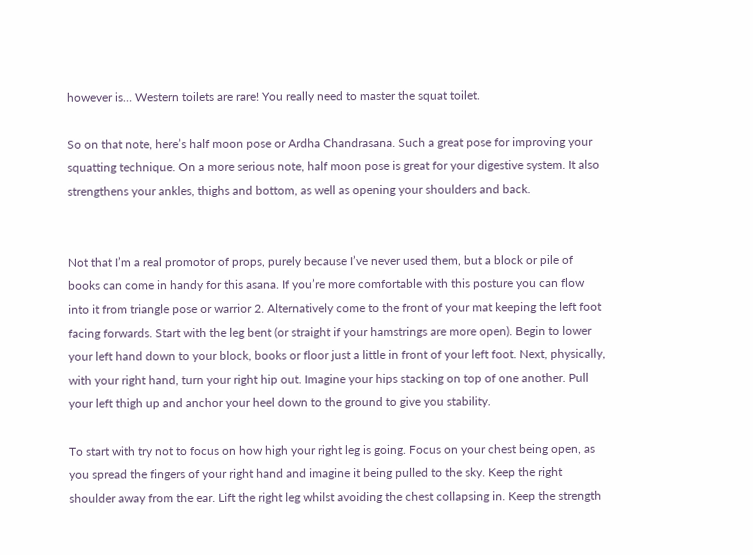however is… Western toilets are rare! You really need to master the squat toilet.

So on that note, here’s half moon pose or Ardha Chandrasana. Such a great pose for improving your squatting technique. On a more serious note, half moon pose is great for your digestive system. It also strengthens your ankles, thighs and bottom, as well as opening your shoulders and back.


Not that I’m a real promotor of props, purely because I’ve never used them, but a block or pile of books can come in handy for this asana. If you’re more comfortable with this posture you can flow into it from triangle pose or warrior 2. Alternatively come to the front of your mat keeping the left foot facing forwards. Start with the leg bent (or straight if your hamstrings are more open). Begin to lower your left hand down to your block, books or floor just a little in front of your left foot. Next, physically, with your right hand, turn your right hip out. Imagine your hips stacking on top of one another. Pull your left thigh up and anchor your heel down to the ground to give you stability.

To start with try not to focus on how high your right leg is going. Focus on your chest being open, as you spread the fingers of your right hand and imagine it being pulled to the sky. Keep the right shoulder away from the ear. Lift the right leg whilst avoiding the chest collapsing in. Keep the strength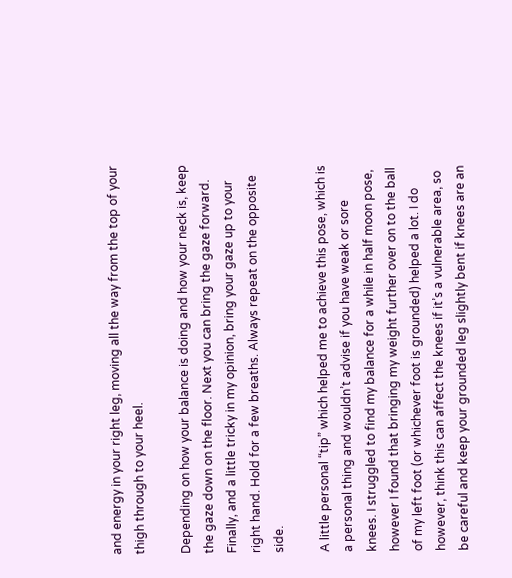and energy in your right leg, moving all the way from the top of your thigh through to your heel.

Depending on how your balance is doing and how your neck is, keep the gaze down on the floor. Next you can bring the gaze forward. Finally, and a little tricky in my opinion, bring your gaze up to your right hand. Hold for a few breaths. Always repeat on the opposite side.

A little personal “tip” which helped me to achieve this pose, which is a personal thing and wouldn’t advise if you have weak or sore knees. I struggled to find my balance for a while in half moon pose, however I found that bringing my weight further over on to the ball of my left foot (or whichever foot is grounded) helped a lot. I do however, think this can affect the knees if it’s a vulnerable area, so be careful and keep your grounded leg slightly bent if knees are an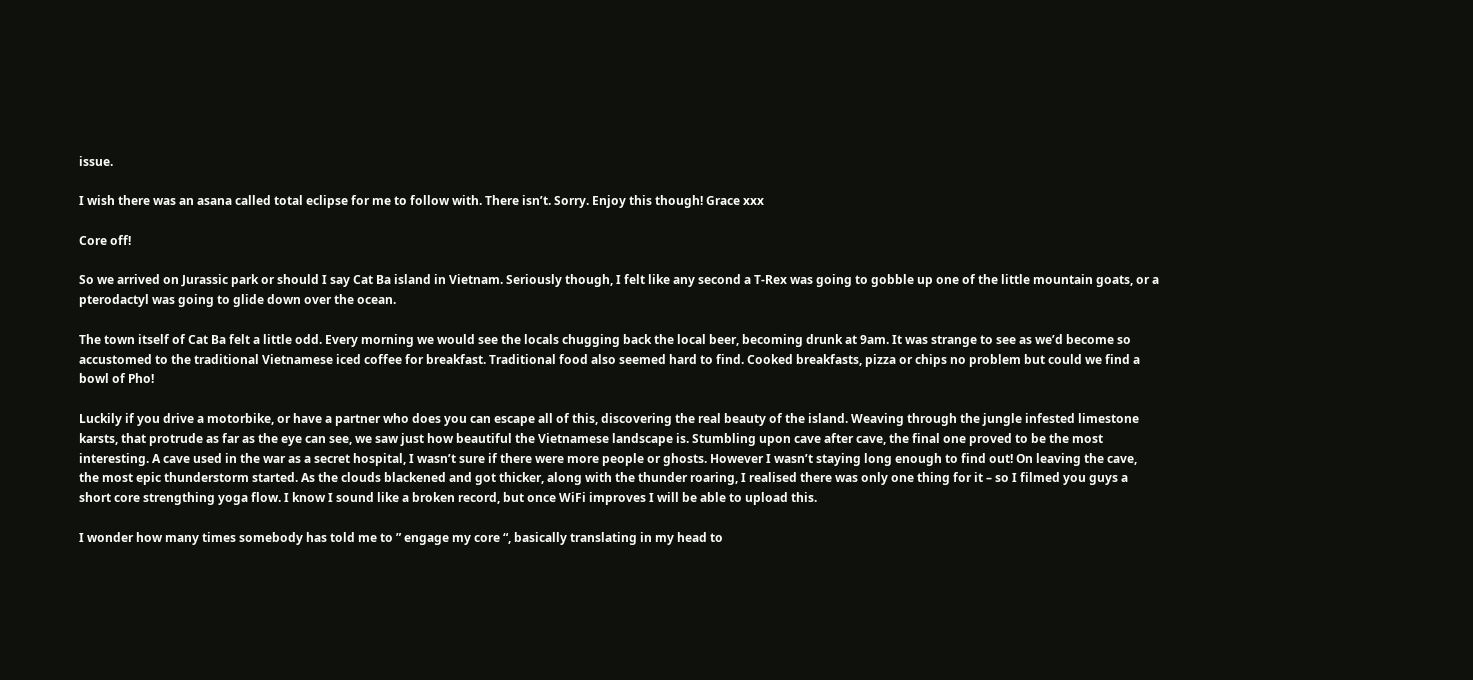issue.

I wish there was an asana called total eclipse for me to follow with. There isn’t. Sorry. Enjoy this though! Grace xxx

Core off!

So we arrived on Jurassic park or should I say Cat Ba island in Vietnam. Seriously though, I felt like any second a T-Rex was going to gobble up one of the little mountain goats, or a pterodactyl was going to glide down over the ocean.

The town itself of Cat Ba felt a little odd. Every morning we would see the locals chugging back the local beer, becoming drunk at 9am. It was strange to see as we’d become so accustomed to the traditional Vietnamese iced coffee for breakfast. Traditional food also seemed hard to find. Cooked breakfasts, pizza or chips no problem but could we find a bowl of Pho!

Luckily if you drive a motorbike, or have a partner who does you can escape all of this, discovering the real beauty of the island. Weaving through the jungle infested limestone karsts, that protrude as far as the eye can see, we saw just how beautiful the Vietnamese landscape is. Stumbling upon cave after cave, the final one proved to be the most interesting. A cave used in the war as a secret hospital, I wasn’t sure if there were more people or ghosts. However I wasn’t staying long enough to find out! On leaving the cave, the most epic thunderstorm started. As the clouds blackened and got thicker, along with the thunder roaring, I realised there was only one thing for it – so I filmed you guys a short core strengthing yoga flow. I know I sound like a broken record, but once WiFi improves I will be able to upload this.

I wonder how many times somebody has told me to ” engage my core “, basically translating in my head to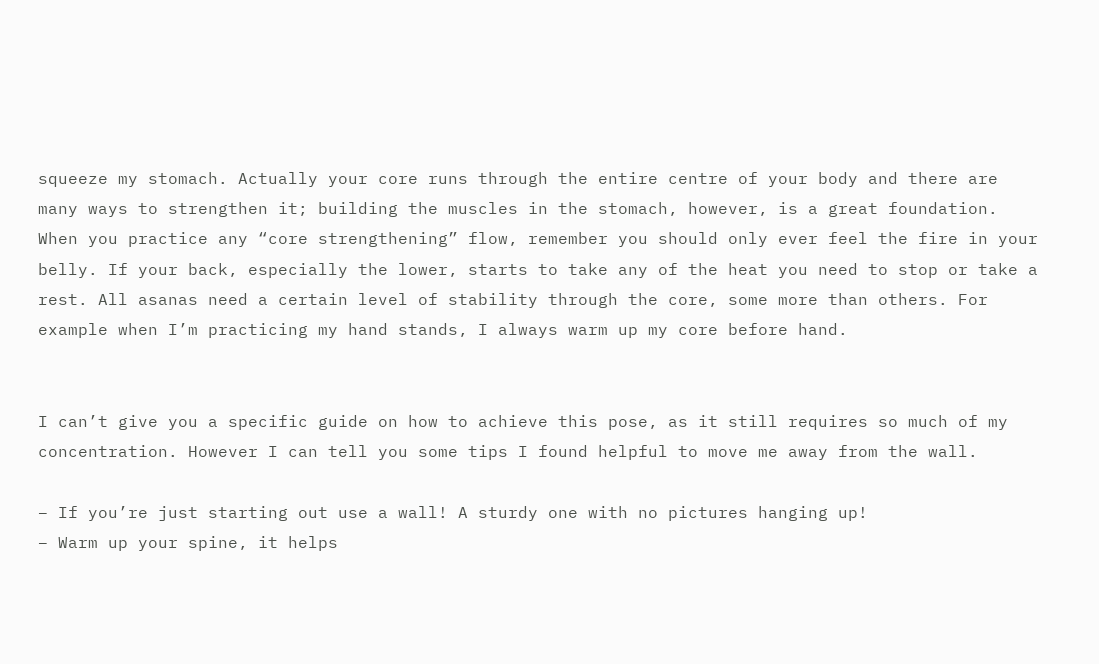squeeze my stomach. Actually your core runs through the entire centre of your body and there are many ways to strengthen it; building the muscles in the stomach, however, is a great foundation. When you practice any “core strengthening” flow, remember you should only ever feel the fire in your belly. If your back, especially the lower, starts to take any of the heat you need to stop or take a rest. All asanas need a certain level of stability through the core, some more than others. For example when I’m practicing my hand stands, I always warm up my core before hand.


I can’t give you a specific guide on how to achieve this pose, as it still requires so much of my concentration. However I can tell you some tips I found helpful to move me away from the wall.

– If you’re just starting out use a wall! A sturdy one with no pictures hanging up!
– Warm up your spine, it helps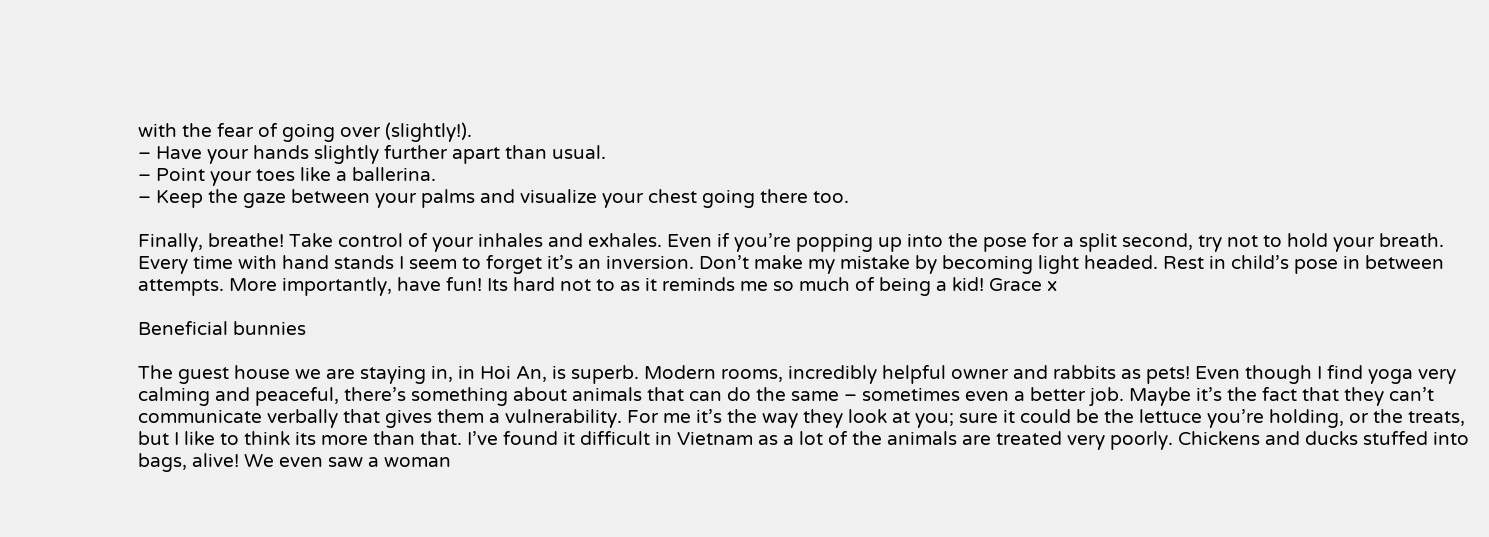with the fear of going over (slightly!).
– Have your hands slightly further apart than usual.
– Point your toes like a ballerina.
– Keep the gaze between your palms and visualize your chest going there too.

Finally, breathe! Take control of your inhales and exhales. Even if you’re popping up into the pose for a split second, try not to hold your breath. Every time with hand stands I seem to forget it’s an inversion. Don’t make my mistake by becoming light headed. Rest in child’s pose in between attempts. More importantly, have fun! Its hard not to as it reminds me so much of being a kid! Grace x

Beneficial bunnies

The guest house we are staying in, in Hoi An, is superb. Modern rooms, incredibly helpful owner and rabbits as pets! Even though I find yoga very calming and peaceful, there’s something about animals that can do the same – sometimes even a better job. Maybe it’s the fact that they can’t communicate verbally that gives them a vulnerability. For me it’s the way they look at you; sure it could be the lettuce you’re holding, or the treats, but I like to think its more than that. I’ve found it difficult in Vietnam as a lot of the animals are treated very poorly. Chickens and ducks stuffed into bags, alive! We even saw a woman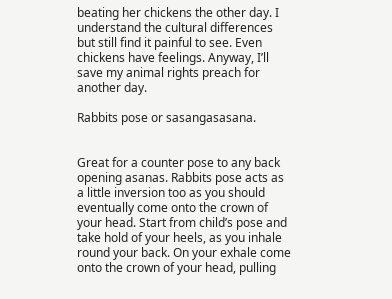beating her chickens the other day. I understand the cultural differences but still find it painful to see. Even chickens have feelings. Anyway, I’ll save my animal rights preach for another day.

Rabbits pose or sasangasasana.


Great for a counter pose to any back opening asanas. Rabbits pose acts as a little inversion too as you should eventually come onto the crown of your head. Start from child’s pose and take hold of your heels, as you inhale round your back. On your exhale come onto the crown of your head, pulling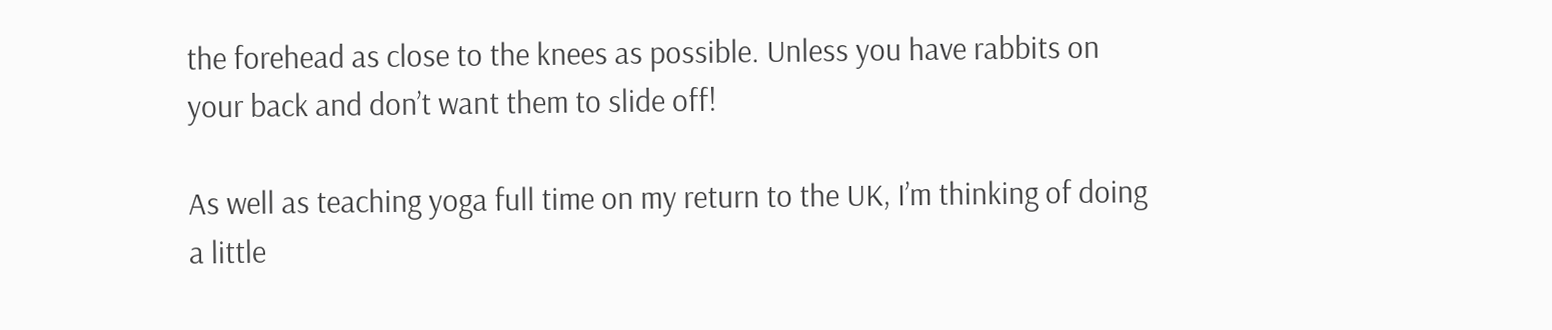the forehead as close to the knees as possible. Unless you have rabbits on your back and don’t want them to slide off!

As well as teaching yoga full time on my return to the UK, I’m thinking of doing a little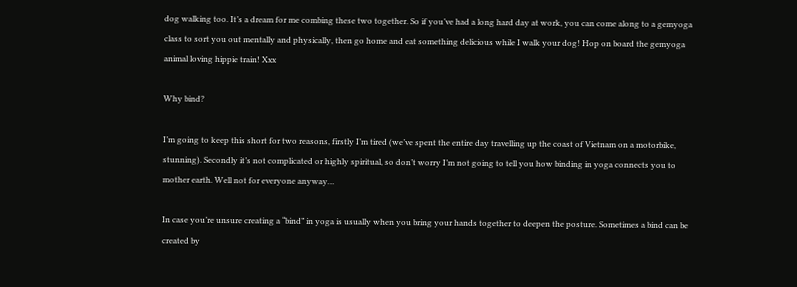dog walking too. It’s a dream for me combing these two together. So if you’ve had a long hard day at work, you can come along to a gemyoga class to sort you out mentally and physically, then go home and eat something delicious while I walk your dog! Hop on board the gemyoga animal loving hippie train! Xxx

Why bind?

I’m going to keep this short for two reasons, firstly I’m tired (we’ve spent the entire day travelling up the coast of Vietnam on a motorbike, stunning). Secondly it’s not complicated or highly spiritual, so don’t worry I’m not going to tell you how binding in yoga connects you to mother earth. Well not for everyone anyway…

In case you’re unsure creating a “bind” in yoga is usually when you bring your hands together to deepen the posture. Sometimes a bind can be created by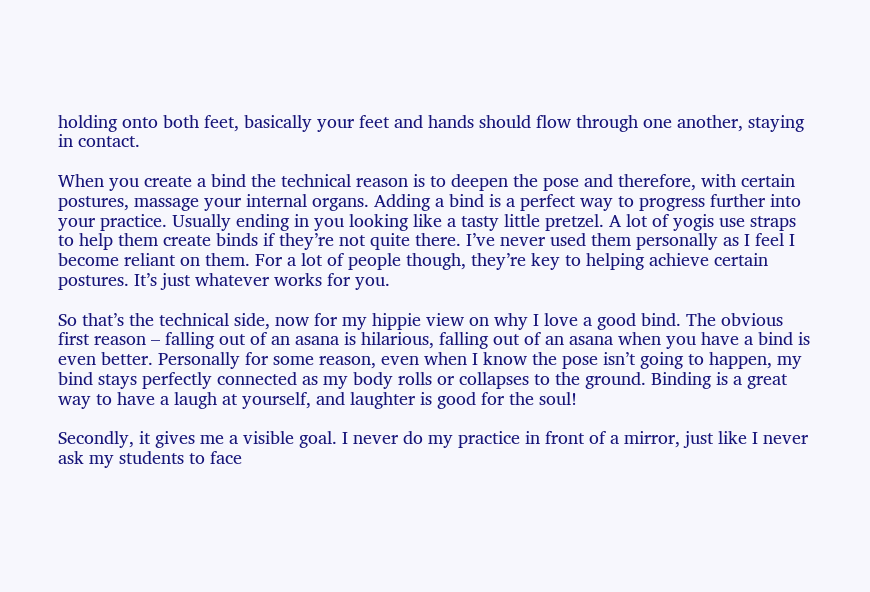holding onto both feet, basically your feet and hands should flow through one another, staying in contact.

When you create a bind the technical reason is to deepen the pose and therefore, with certain postures, massage your internal organs. Adding a bind is a perfect way to progress further into your practice. Usually ending in you looking like a tasty little pretzel. A lot of yogis use straps to help them create binds if they’re not quite there. I’ve never used them personally as I feel I become reliant on them. For a lot of people though, they’re key to helping achieve certain postures. It’s just whatever works for you.

So that’s the technical side, now for my hippie view on why I love a good bind. The obvious first reason – falling out of an asana is hilarious, falling out of an asana when you have a bind is even better. Personally for some reason, even when I know the pose isn’t going to happen, my bind stays perfectly connected as my body rolls or collapses to the ground. Binding is a great way to have a laugh at yourself, and laughter is good for the soul!

Secondly, it gives me a visible goal. I never do my practice in front of a mirror, just like I never ask my students to face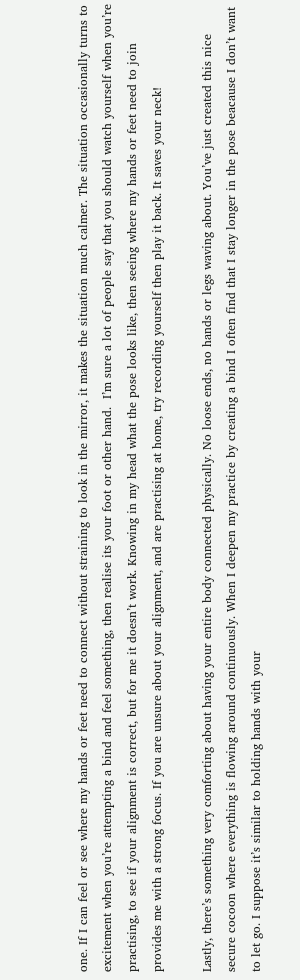one. If I can feel or see where my hands or feet need to connect without straining to look in the mirror, it makes the situation much calmer. The situation occasionally turns to excitement when you’re attempting a bind and feel something, then realise its your foot or other hand.  I’m sure a lot of people say that you should watch yourself when you’re practising, to see if your alignment is correct, but for me it doesn’t work. Knowing in my head what the pose looks like, then seeing where my hands or feet need to join provides me with a strong focus. If you are unsure about your alignment, and are practising at home, try recording yourself then play it back. It saves your neck!

Lastly, there’s something very comforting about having your entire body connected physically. No loose ends, no hands or legs waving about. You’ve just created this nice secure cocoon where everything is flowing around continuously. When I deepen my practice by creating a bind I often find that I stay longer in the pose beacause I don’t want to let go. I suppose it’s similar to holding hands with your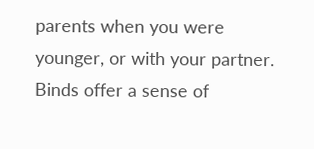parents when you were younger, or with your partner. Binds offer a sense of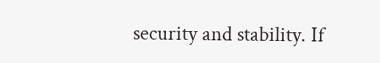security and stability. If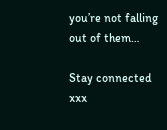you’re not falling out of them…

Stay connected xxx